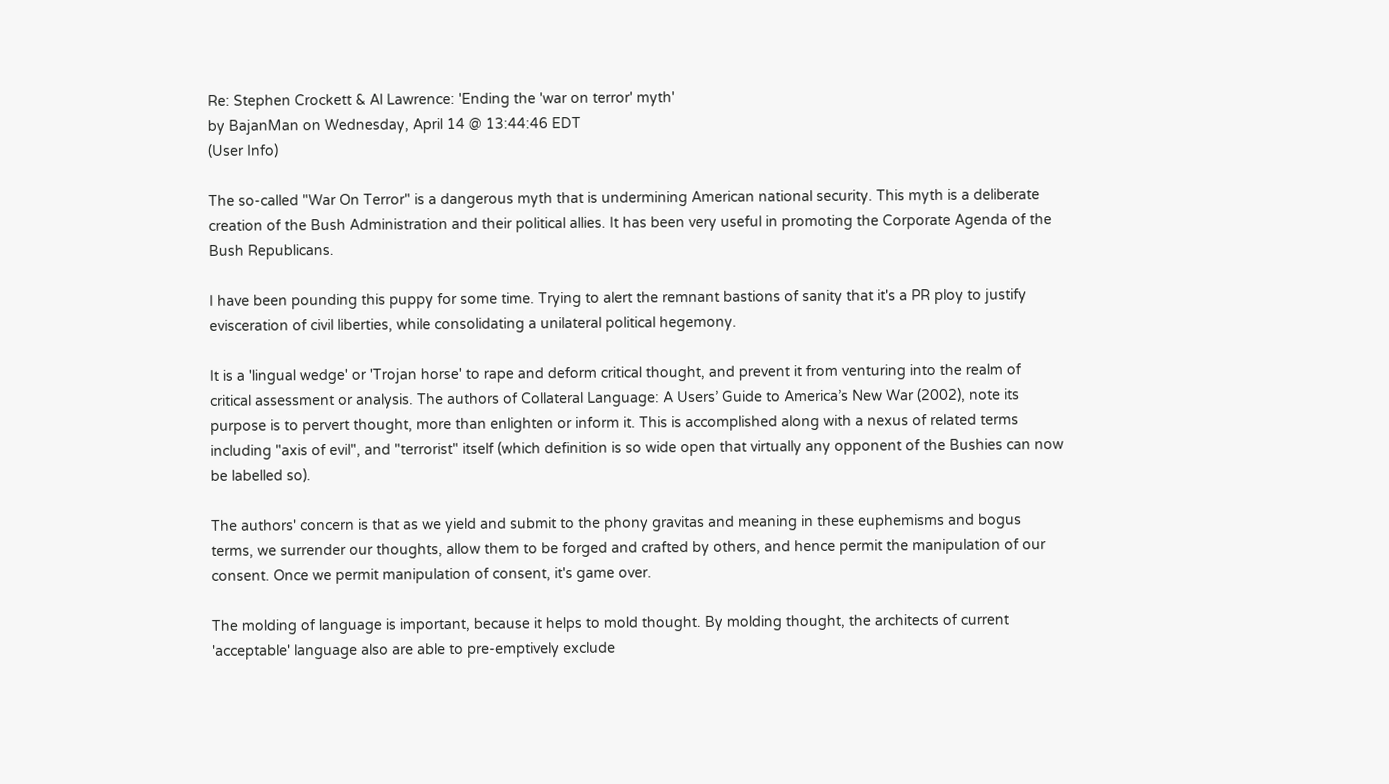Re: Stephen Crockett & Al Lawrence: 'Ending the 'war on terror' myth'
by BajanMan on Wednesday, April 14 @ 13:44:46 EDT
(User Info)

The so-called "War On Terror" is a dangerous myth that is undermining American national security. This myth is a deliberate creation of the Bush Administration and their political allies. It has been very useful in promoting the Corporate Agenda of the Bush Republicans.

I have been pounding this puppy for some time. Trying to alert the remnant bastions of sanity that it's a PR ploy to justify evisceration of civil liberties, while consolidating a unilateral political hegemony.

It is a 'lingual wedge' or 'Trojan horse' to rape and deform critical thought, and prevent it from venturing into the realm of critical assessment or analysis. The authors of Collateral Language: A Users’ Guide to America’s New War (2002), note its purpose is to pervert thought, more than enlighten or inform it. This is accomplished along with a nexus of related terms including "axis of evil", and "terrorist" itself (which definition is so wide open that virtually any opponent of the Bushies can now be labelled so).

The authors' concern is that as we yield and submit to the phony gravitas and meaning in these euphemisms and bogus terms, we surrender our thoughts, allow them to be forged and crafted by others, and hence permit the manipulation of our consent. Once we permit manipulation of consent, it's game over.

The molding of language is important, because it helps to mold thought. By molding thought, the architects of current 'acceptable' language also are able to pre-emptively exclude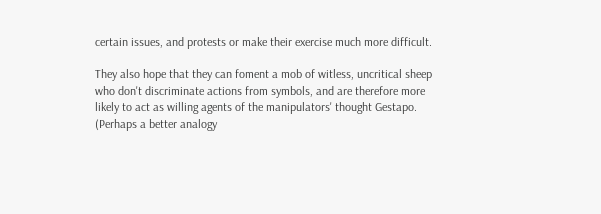certain issues, and protests or make their exercise much more difficult.

They also hope that they can foment a mob of witless, uncritical sheep who don't discriminate actions from symbols, and are therefore more likely to act as willing agents of the manipulators' thought Gestapo. (Perhaps a better analogy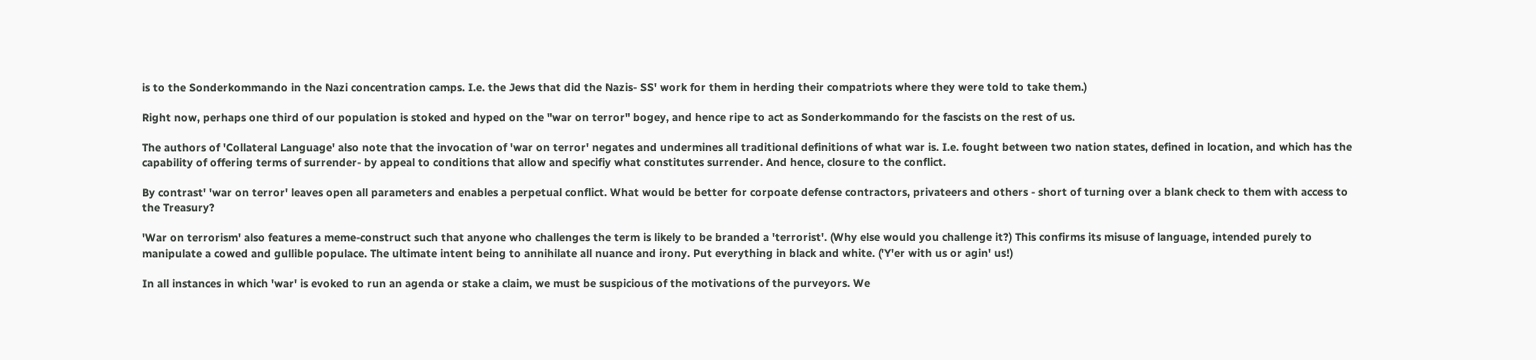is to the Sonderkommando in the Nazi concentration camps. I.e. the Jews that did the Nazis- SS' work for them in herding their compatriots where they were told to take them.)

Right now, perhaps one third of our population is stoked and hyped on the "war on terror" bogey, and hence ripe to act as Sonderkommando for the fascists on the rest of us.

The authors of 'Collateral Language' also note that the invocation of 'war on terror' negates and undermines all traditional definitions of what war is. I.e. fought between two nation states, defined in location, and which has the capability of offering terms of surrender- by appeal to conditions that allow and specifiy what constitutes surrender. And hence, closure to the conflict.

By contrast' 'war on terror' leaves open all parameters and enables a perpetual conflict. What would be better for corpoate defense contractors, privateers and others - short of turning over a blank check to them with access to the Treasury?

'War on terrorism' also features a meme-construct such that anyone who challenges the term is likely to be branded a 'terrorist'. (Why else would you challenge it?) This confirms its misuse of language, intended purely to manipulate a cowed and gullible populace. The ultimate intent being to annihilate all nuance and irony. Put everything in black and white. ('Y'er with us or agin' us!)

In all instances in which 'war' is evoked to run an agenda or stake a claim, we must be suspicious of the motivations of the purveyors. We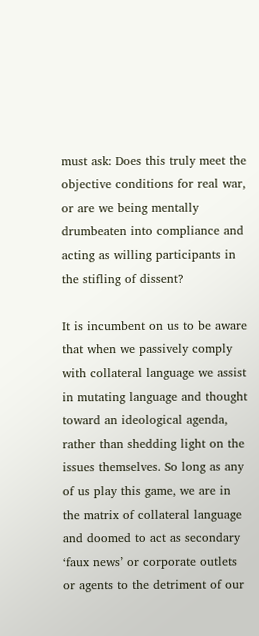must ask: Does this truly meet the objective conditions for real war, or are we being mentally drumbeaten into compliance and acting as willing participants in the stifling of dissent?

It is incumbent on us to be aware that when we passively comply with collateral language we assist in mutating language and thought toward an ideological agenda, rather than shedding light on the issues themselves. So long as any of us play this game, we are in the matrix of collateral language and doomed to act as secondary ‘faux news’ or corporate outlets or agents to the detriment of our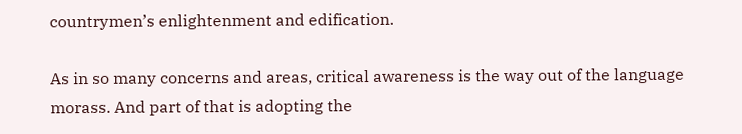countrymen’s enlightenment and edification.

As in so many concerns and areas, critical awareness is the way out of the language morass. And part of that is adopting the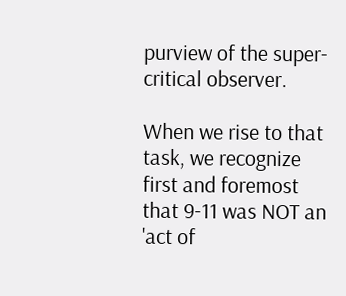purview of the super-critical observer.

When we rise to that task, we recognize first and foremost that 9-11 was NOT an 'act of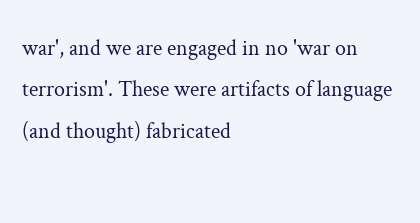war', and we are engaged in no 'war on terrorism'. These were artifacts of language (and thought) fabricated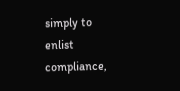simply to enlist compliance,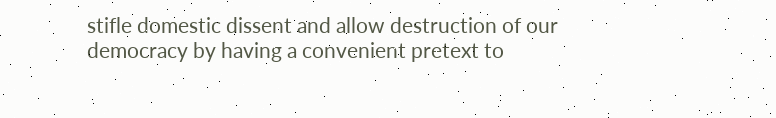stifle domestic dissent and allow destruction of our democracy by having a convenient pretext to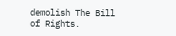demolish The Bill of Rights.